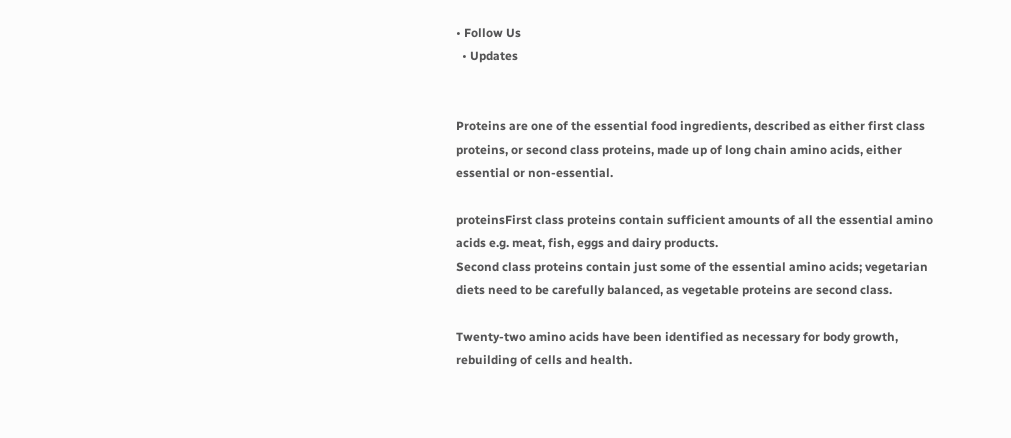• Follow Us
  • Updates


Proteins are one of the essential food ingredients, described as either first class proteins, or second class proteins, made up of long chain amino acids, either essential or non-essential.

proteinsFirst class proteins contain sufficient amounts of all the essential amino acids e.g. meat, fish, eggs and dairy products.
Second class proteins contain just some of the essential amino acids; vegetarian diets need to be carefully balanced, as vegetable proteins are second class.

Twenty-two amino acids have been identified as necessary for body growth, rebuilding of cells and health.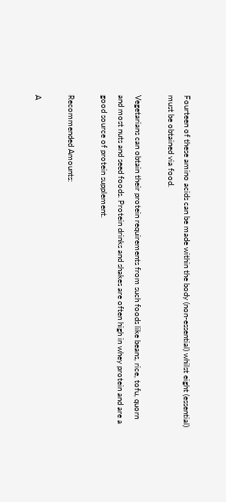Fourteen of these amino acids can be made within the body (non-essential) whilst eight (essential) must be obtained via food.

Vegetarians can obtain their protein requirements from such foods like beans, rice, tofu, quorn and most nuts and seed foods. Protein drinks and shakes are often high in whey protein and are a good source of protein supplement.

Recommended Amounts:

A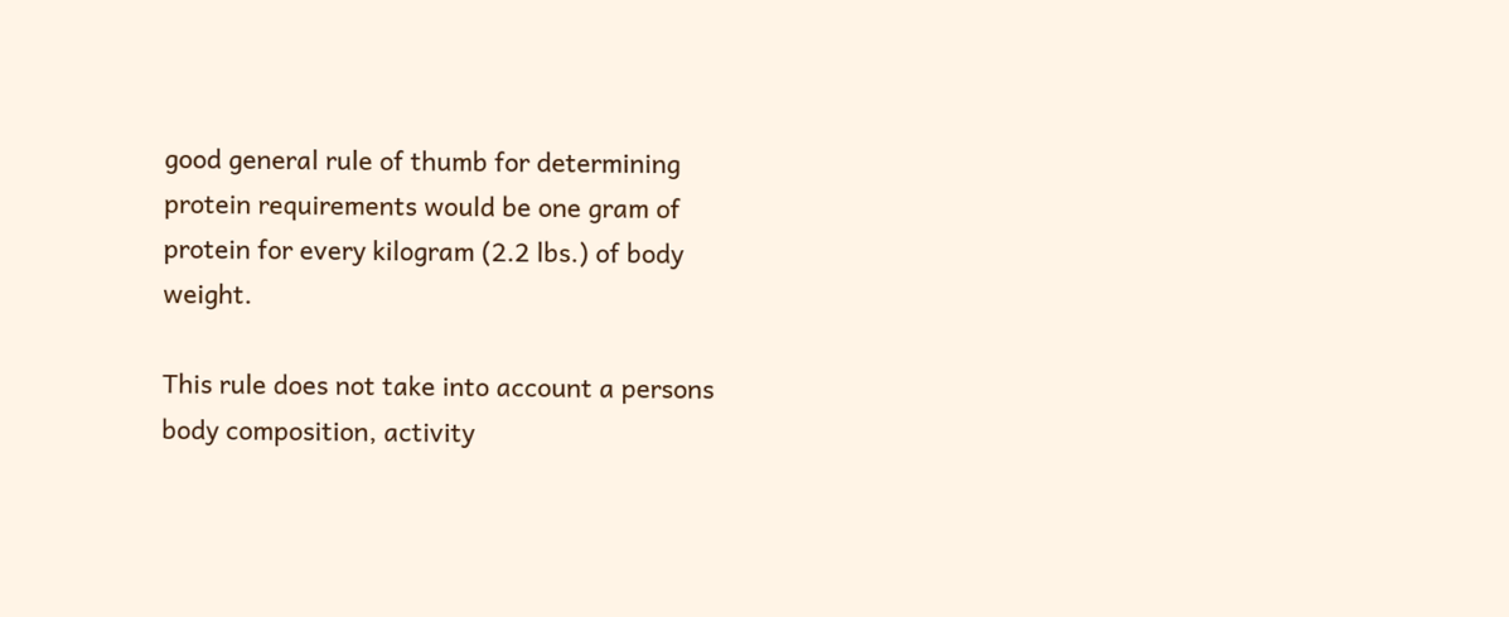good general rule of thumb for determining protein requirements would be one gram of protein for every kilogram (2.2 lbs.) of body weight.

This rule does not take into account a persons body composition, activity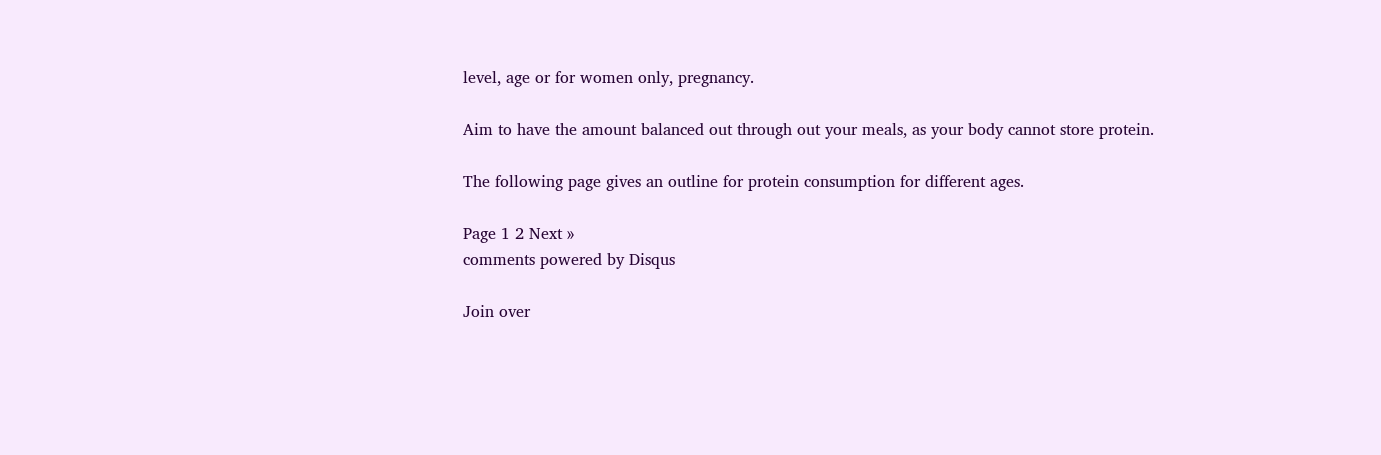level, age or for women only, pregnancy.

Aim to have the amount balanced out through out your meals, as your body cannot store protein.

The following page gives an outline for protein consumption for different ages.

Page 1 2 Next »
comments powered by Disqus

Join over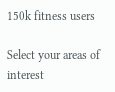150k fitness users

Select your areas of interest